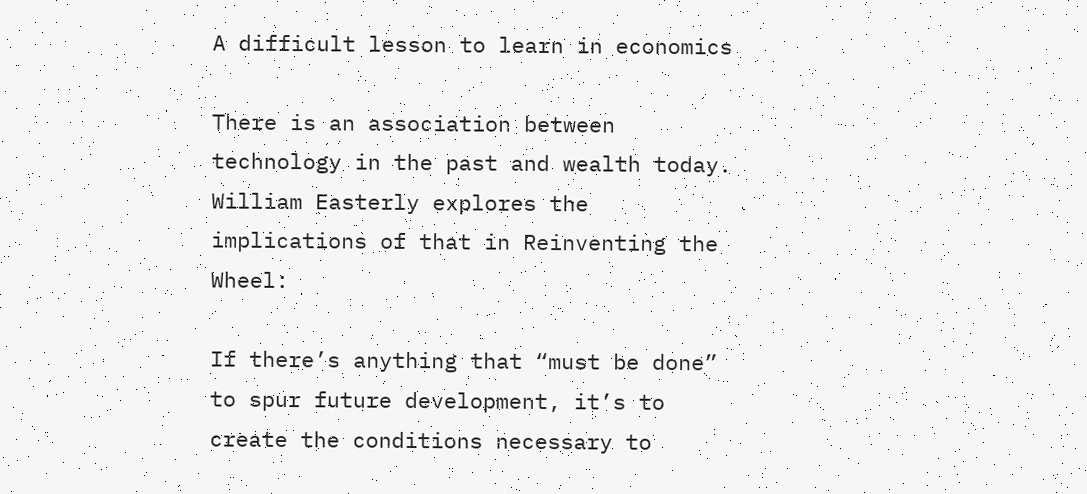A difficult lesson to learn in economics

There is an association between technology in the past and wealth today. William Easterly explores the implications of that in Reinventing the Wheel:

If there’s anything that “must be done” to spur future development, it’s to create the conditions necessary to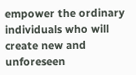empower the ordinary individuals who will create new and unforeseen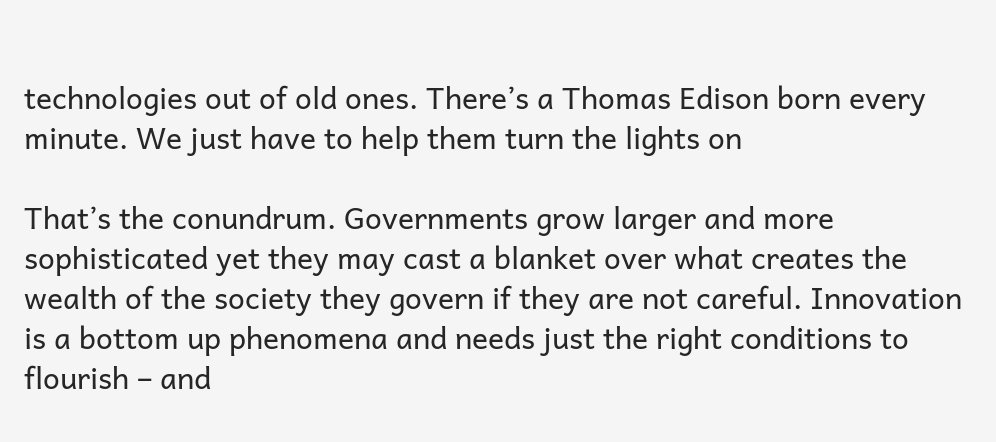technologies out of old ones. There’s a Thomas Edison born every minute. We just have to help them turn the lights on

That’s the conundrum. Governments grow larger and more sophisticated yet they may cast a blanket over what creates the wealth of the society they govern if they are not careful. Innovation is a bottom up phenomena and needs just the right conditions to flourish – and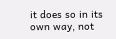it does so in its own way, not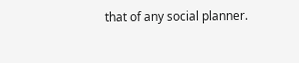that of any social planner.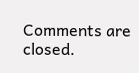Comments are closed.